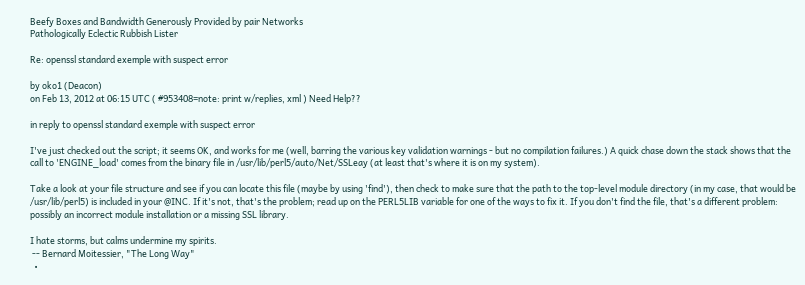Beefy Boxes and Bandwidth Generously Provided by pair Networks
Pathologically Eclectic Rubbish Lister

Re: openssl standard exemple with suspect error

by oko1 (Deacon)
on Feb 13, 2012 at 06:15 UTC ( #953408=note: print w/replies, xml ) Need Help??

in reply to openssl standard exemple with suspect error

I've just checked out the script; it seems OK, and works for me (well, barring the various key validation warnings - but no compilation failures.) A quick chase down the stack shows that the call to 'ENGINE_load' comes from the binary file in /usr/lib/perl5/auto/Net/SSLeay (at least that's where it is on my system).

Take a look at your file structure and see if you can locate this file (maybe by using 'find'), then check to make sure that the path to the top-level module directory (in my case, that would be /usr/lib/perl5) is included in your @INC. If it's not, that's the problem; read up on the PERL5LIB variable for one of the ways to fix it. If you don't find the file, that's a different problem: possibly an incorrect module installation or a missing SSL library.

I hate storms, but calms undermine my spirits.
 -- Bernard Moitessier, "The Long Way"
  •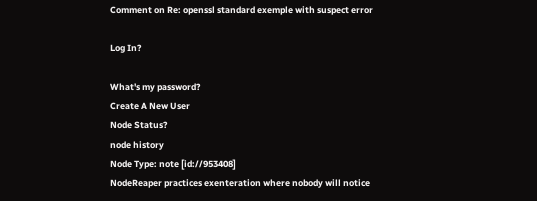Comment on Re: openssl standard exemple with suspect error

Log In?

What's my password?
Create A New User
Node Status?
node history
Node Type: note [id://953408]
NodeReaper practices exenteration where nobody will notice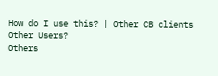How do I use this? | Other CB clients
Other Users?
Others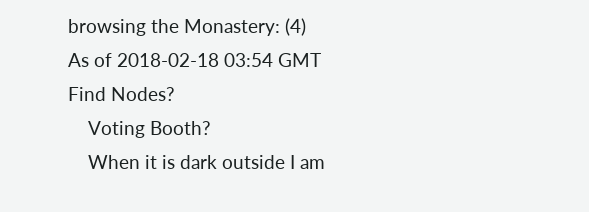browsing the Monastery: (4)
As of 2018-02-18 03:54 GMT
Find Nodes?
    Voting Booth?
    When it is dark outside I am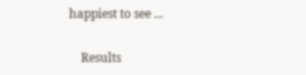happiest to see ...

    Results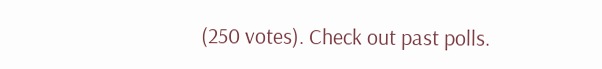(250 votes). Check out past polls.